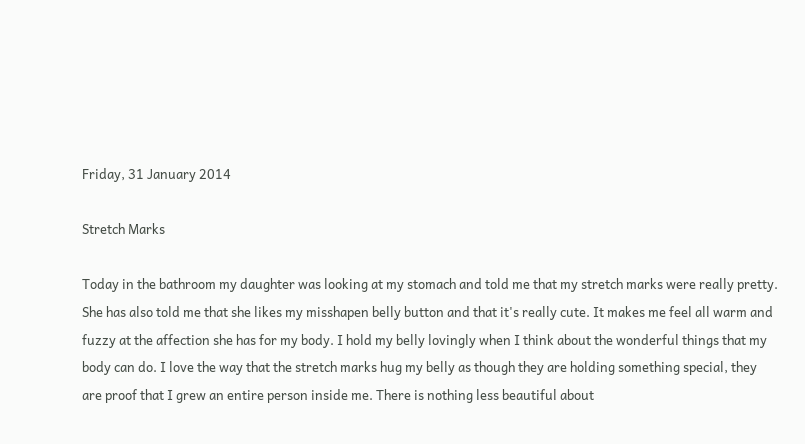Friday, 31 January 2014

Stretch Marks

Today in the bathroom my daughter was looking at my stomach and told me that my stretch marks were really pretty. She has also told me that she likes my misshapen belly button and that it's really cute. It makes me feel all warm and fuzzy at the affection she has for my body. I hold my belly lovingly when I think about the wonderful things that my body can do. I love the way that the stretch marks hug my belly as though they are holding something special, they are proof that I grew an entire person inside me. There is nothing less beautiful about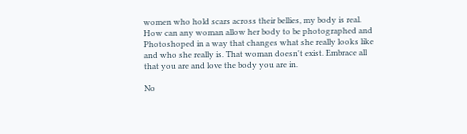women who hold scars across their bellies, my body is real. How can any woman allow her body to be photographed and Photoshoped in a way that changes what she really looks like and who she really is. That woman doesn't exist. Embrace all that you are and love the body you are in.

No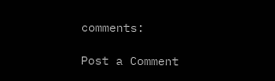comments:

Post a Comment